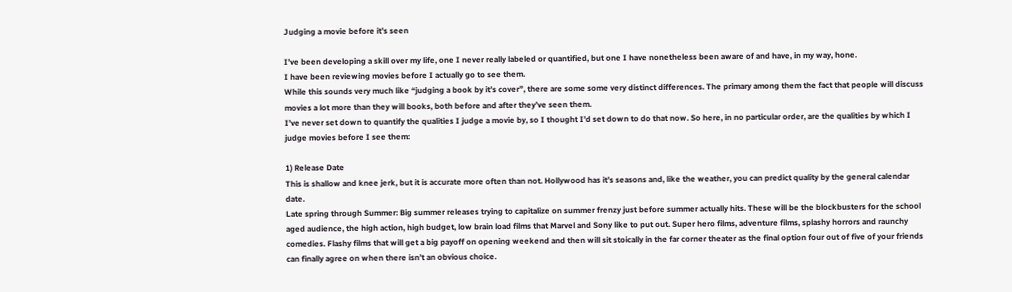Judging a movie before it’s seen

I’ve been developing a skill over my life, one I never really labeled or quantified, but one I have nonetheless been aware of and have, in my way, hone.
I have been reviewing movies before I actually go to see them.
While this sounds very much like “judging a book by it’s cover”, there are some some very distinct differences. The primary among them the fact that people will discuss movies a lot more than they will books, both before and after they’ve seen them.
I’ve never set down to quantify the qualities I judge a movie by, so I thought I’d set down to do that now. So here, in no particular order, are the qualities by which I judge movies before I see them:

1) Release Date
This is shallow and knee jerk, but it is accurate more often than not. Hollywood has it’s seasons and, like the weather, you can predict quality by the general calendar date.
Late spring through Summer: Big summer releases trying to capitalize on summer frenzy just before summer actually hits. These will be the blockbusters for the school aged audience, the high action, high budget, low brain load films that Marvel and Sony like to put out. Super hero films, adventure films, splashy horrors and raunchy comedies. Flashy films that will get a big payoff on opening weekend and then will sit stoically in the far corner theater as the final option four out of five of your friends can finally agree on when there isn’t an obvious choice.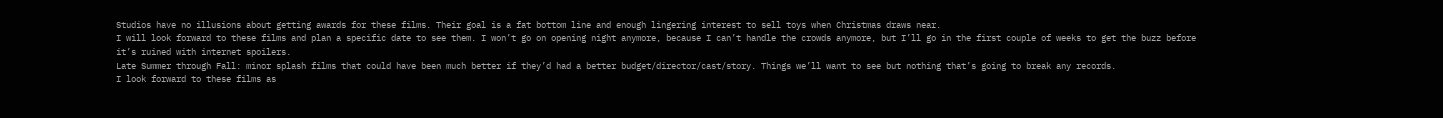Studios have no illusions about getting awards for these films. Their goal is a fat bottom line and enough lingering interest to sell toys when Christmas draws near.
I will look forward to these films and plan a specific date to see them. I won’t go on opening night anymore, because I can’t handle the crowds anymore, but I’ll go in the first couple of weeks to get the buzz before it’s ruined with internet spoilers.
Late Summer through Fall: minor splash films that could have been much better if they’d had a better budget/director/cast/story. Things we’ll want to see but nothing that’s going to break any records.
I look forward to these films as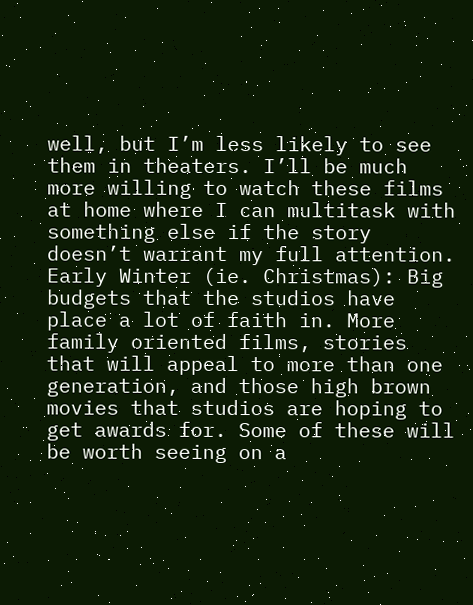well, but I’m less likely to see them in theaters. I’ll be much more willing to watch these films at home where I can multitask with something else if the story doesn’t warrant my full attention.
Early Winter (ie. Christmas): Big budgets that the studios have place a lot of faith in. More family oriented films, stories that will appeal to more than one generation, and those high brown movies that studios are hoping to get awards for. Some of these will be worth seeing on a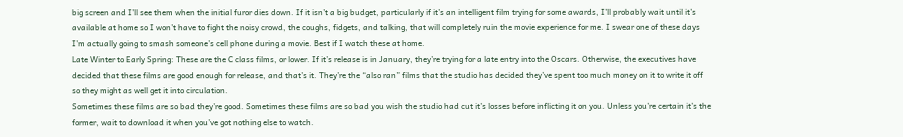big screen and I’ll see them when the initial furor dies down. If it isn’t a big budget, particularly if it’s an intelligent film trying for some awards, I’ll probably wait until it’s available at home so I won’t have to fight the noisy crowd, the coughs, fidgets, and talking, that will completely ruin the movie experience for me. I swear one of these days I’m actually going to smash someone’s cell phone during a movie. Best if I watch these at home.
Late Winter to Early Spring: These are the C class films, or lower. If it’s release is in January, they’re trying for a late entry into the Oscars. Otherwise, the executives have decided that these films are good enough for release, and that’s it. They’re the “also ran” films that the studio has decided they’ve spent too much money on it to write it off so they might as well get it into circulation.
Sometimes these films are so bad they’re good. Sometimes these films are so bad you wish the studio had cut it’s losses before inflicting it on you. Unless you’re certain it’s the former, wait to download it when you’ve got nothing else to watch.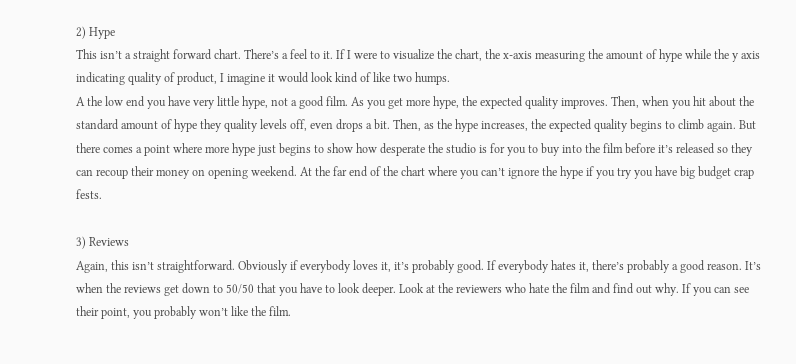2) Hype
This isn’t a straight forward chart. There’s a feel to it. If I were to visualize the chart, the x-axis measuring the amount of hype while the y axis indicating quality of product, I imagine it would look kind of like two humps.
A the low end you have very little hype, not a good film. As you get more hype, the expected quality improves. Then, when you hit about the standard amount of hype they quality levels off, even drops a bit. Then, as the hype increases, the expected quality begins to climb again. But there comes a point where more hype just begins to show how desperate the studio is for you to buy into the film before it’s released so they can recoup their money on opening weekend. At the far end of the chart where you can’t ignore the hype if you try you have big budget crap fests.

3) Reviews
Again, this isn’t straightforward. Obviously if everybody loves it, it’s probably good. If everybody hates it, there’s probably a good reason. It’s when the reviews get down to 50/50 that you have to look deeper. Look at the reviewers who hate the film and find out why. If you can see their point, you probably won’t like the film.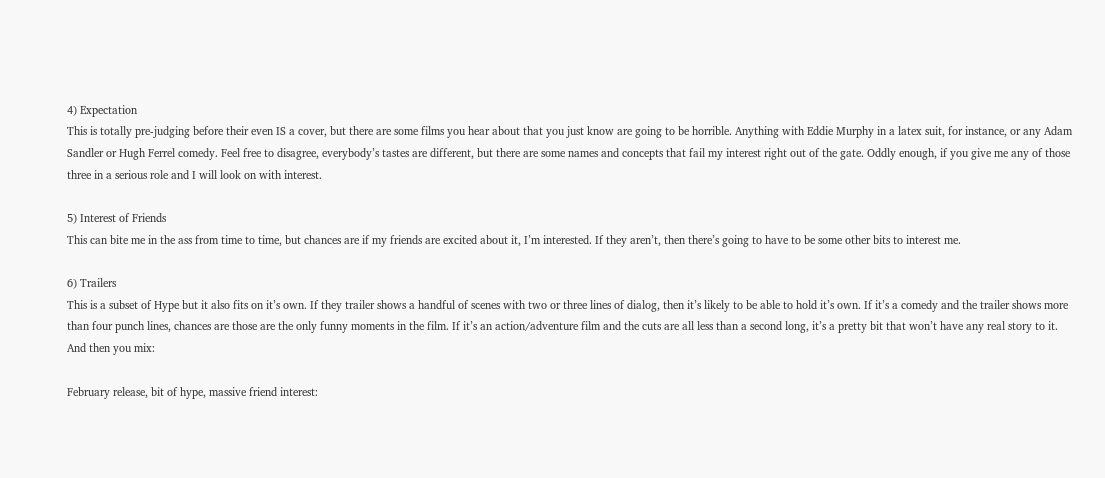4) Expectation
This is totally pre-judging before their even IS a cover, but there are some films you hear about that you just know are going to be horrible. Anything with Eddie Murphy in a latex suit, for instance, or any Adam Sandler or Hugh Ferrel comedy. Feel free to disagree, everybody’s tastes are different, but there are some names and concepts that fail my interest right out of the gate. Oddly enough, if you give me any of those three in a serious role and I will look on with interest.

5) Interest of Friends
This can bite me in the ass from time to time, but chances are if my friends are excited about it, I’m interested. If they aren’t, then there’s going to have to be some other bits to interest me.

6) Trailers
This is a subset of Hype but it also fits on it’s own. If they trailer shows a handful of scenes with two or three lines of dialog, then it’s likely to be able to hold it’s own. If it’s a comedy and the trailer shows more than four punch lines, chances are those are the only funny moments in the film. If it’s an action/adventure film and the cuts are all less than a second long, it’s a pretty bit that won’t have any real story to it.
And then you mix:

February release, bit of hype, massive friend interest: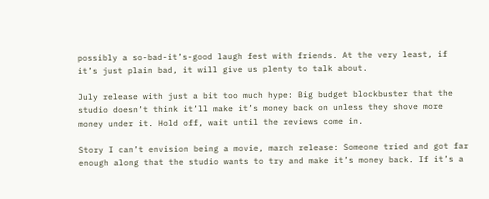possibly a so-bad-it’s-good laugh fest with friends. At the very least, if it’s just plain bad, it will give us plenty to talk about.

July release with just a bit too much hype: Big budget blockbuster that the studio doesn’t think it’ll make it’s money back on unless they shove more money under it. Hold off, wait until the reviews come in.

Story I can’t envision being a movie, march release: Someone tried and got far enough along that the studio wants to try and make it’s money back. If it’s a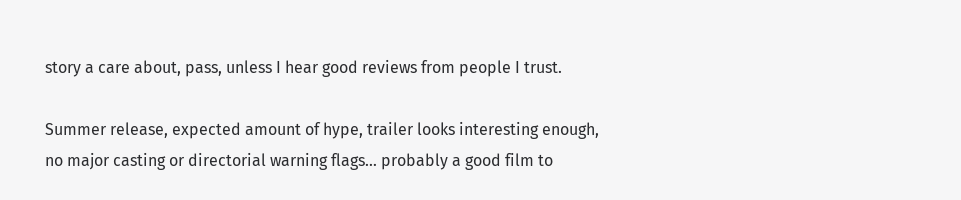story a care about, pass, unless I hear good reviews from people I trust.

Summer release, expected amount of hype, trailer looks interesting enough, no major casting or directorial warning flags… probably a good film to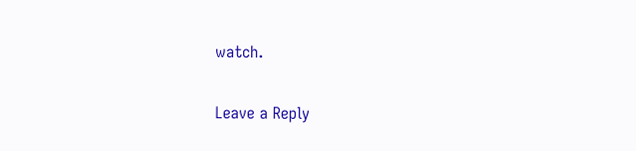watch.

Leave a Reply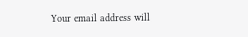Your email address will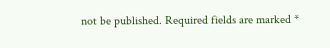not be published. Required fields are marked *